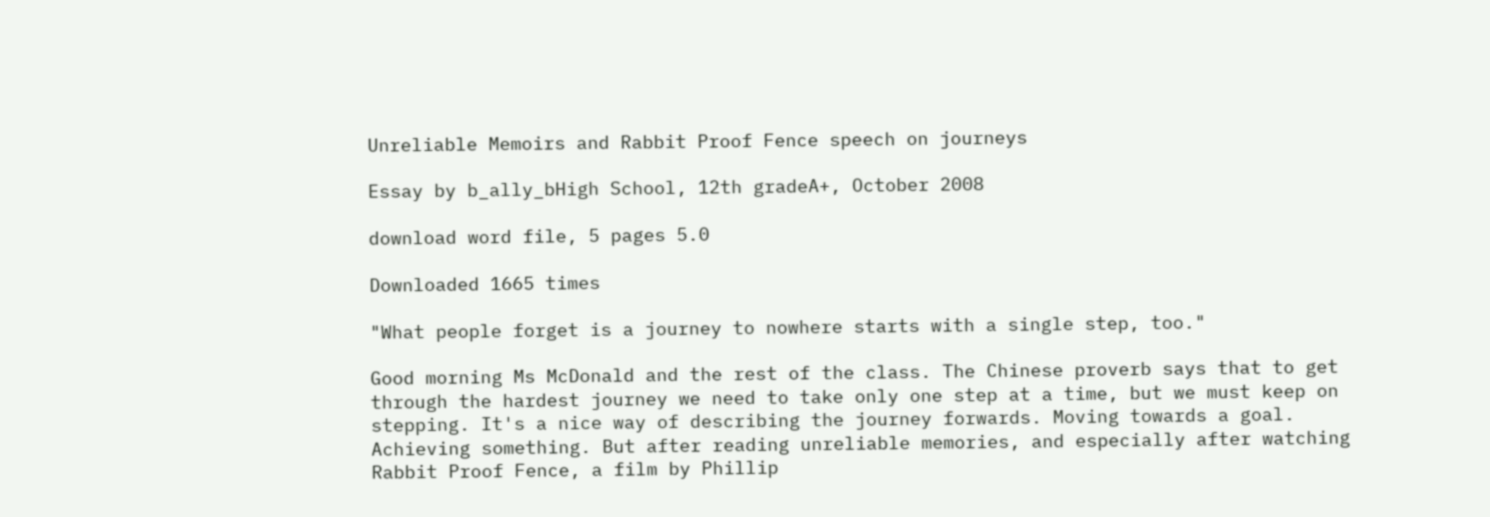Unreliable Memoirs and Rabbit Proof Fence speech on journeys

Essay by b_ally_bHigh School, 12th gradeA+, October 2008

download word file, 5 pages 5.0

Downloaded 1665 times

"What people forget is a journey to nowhere starts with a single step, too."

Good morning Ms McDonald and the rest of the class. The Chinese proverb says that to get through the hardest journey we need to take only one step at a time, but we must keep on stepping. It's a nice way of describing the journey forwards. Moving towards a goal. Achieving something. But after reading unreliable memories, and especially after watching Rabbit Proof Fence, a film by Phillip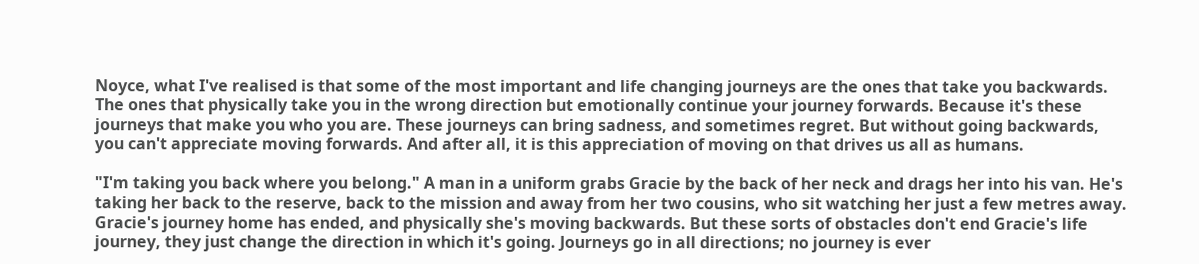Noyce, what I've realised is that some of the most important and life changing journeys are the ones that take you backwards. The ones that physically take you in the wrong direction but emotionally continue your journey forwards. Because it's these journeys that make you who you are. These journeys can bring sadness, and sometimes regret. But without going backwards, you can't appreciate moving forwards. And after all, it is this appreciation of moving on that drives us all as humans.

"I'm taking you back where you belong." A man in a uniform grabs Gracie by the back of her neck and drags her into his van. He's taking her back to the reserve, back to the mission and away from her two cousins, who sit watching her just a few metres away. Gracie's journey home has ended, and physically she's moving backwards. But these sorts of obstacles don't end Gracie's life journey, they just change the direction in which it's going. Journeys go in all directions; no journey is ever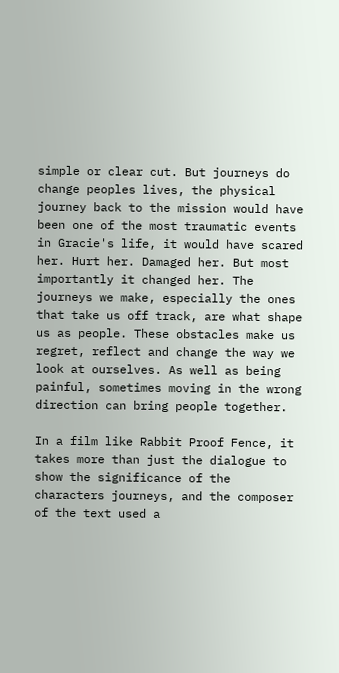simple or clear cut. But journeys do change peoples lives, the physical journey back to the mission would have been one of the most traumatic events in Gracie's life, it would have scared her. Hurt her. Damaged her. But most importantly it changed her. The journeys we make, especially the ones that take us off track, are what shape us as people. These obstacles make us regret, reflect and change the way we look at ourselves. As well as being painful, sometimes moving in the wrong direction can bring people together.

In a film like Rabbit Proof Fence, it takes more than just the dialogue to show the significance of the characters journeys, and the composer of the text used a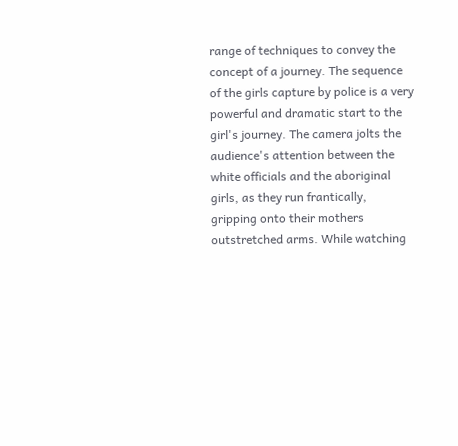range of techniques to convey the concept of a journey. The sequence of the girls capture by police is a very powerful and dramatic start to the girl's journey. The camera jolts the audience's attention between the white officials and the aboriginal girls, as they run frantically, gripping onto their mothers outstretched arms. While watching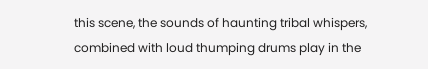this scene, the sounds of haunting tribal whispers, combined with loud thumping drums play in the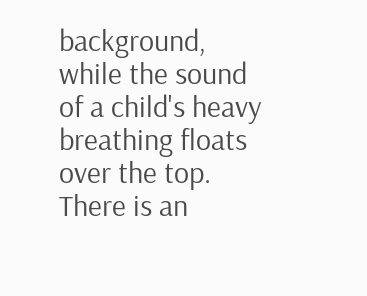background, while the sound of a child's heavy breathing floats over the top. There is an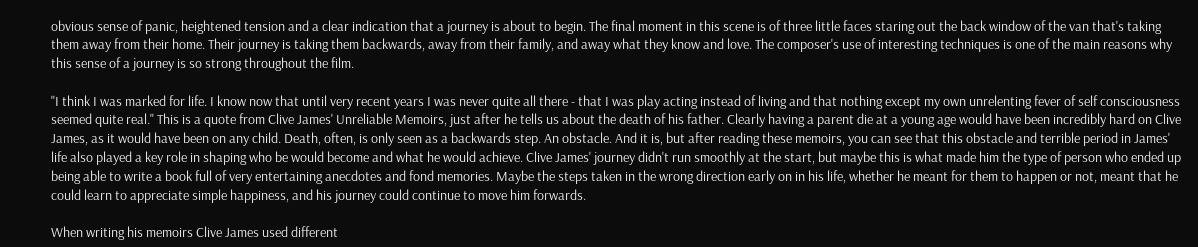obvious sense of panic, heightened tension and a clear indication that a journey is about to begin. The final moment in this scene is of three little faces staring out the back window of the van that's taking them away from their home. Their journey is taking them backwards, away from their family, and away what they know and love. The composer's use of interesting techniques is one of the main reasons why this sense of a journey is so strong throughout the film.

"I think I was marked for life. I know now that until very recent years I was never quite all there - that I was play acting instead of living and that nothing except my own unrelenting fever of self consciousness seemed quite real." This is a quote from Clive James' Unreliable Memoirs, just after he tells us about the death of his father. Clearly having a parent die at a young age would have been incredibly hard on Clive James, as it would have been on any child. Death, often, is only seen as a backwards step. An obstacle. And it is, but after reading these memoirs, you can see that this obstacle and terrible period in James' life also played a key role in shaping who be would become and what he would achieve. Clive James' journey didn't run smoothly at the start, but maybe this is what made him the type of person who ended up being able to write a book full of very entertaining anecdotes and fond memories. Maybe the steps taken in the wrong direction early on in his life, whether he meant for them to happen or not, meant that he could learn to appreciate simple happiness, and his journey could continue to move him forwards.

When writing his memoirs Clive James used different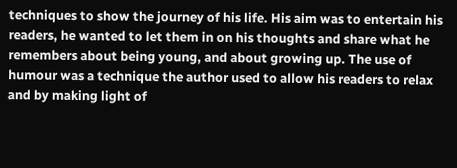techniques to show the journey of his life. His aim was to entertain his readers, he wanted to let them in on his thoughts and share what he remembers about being young, and about growing up. The use of humour was a technique the author used to allow his readers to relax and by making light of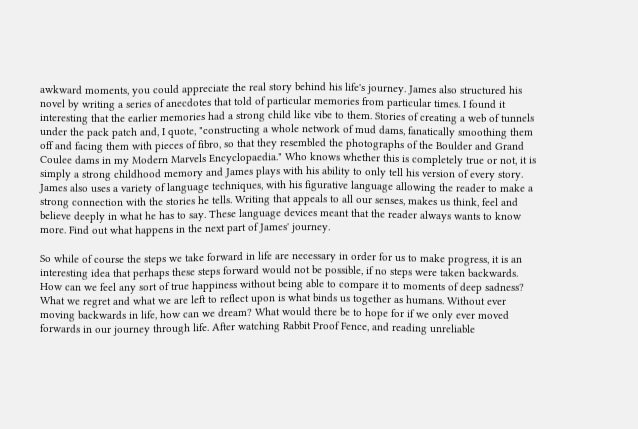awkward moments, you could appreciate the real story behind his life's journey. James also structured his novel by writing a series of anecdotes that told of particular memories from particular times. I found it interesting that the earlier memories had a strong child like vibe to them. Stories of creating a web of tunnels under the pack patch and, I quote, "constructing a whole network of mud dams, fanatically smoothing them off and facing them with pieces of fibro, so that they resembled the photographs of the Boulder and Grand Coulee dams in my Modern Marvels Encyclopaedia." Who knows whether this is completely true or not, it is simply a strong childhood memory and James plays with his ability to only tell his version of every story. James also uses a variety of language techniques, with his figurative language allowing the reader to make a strong connection with the stories he tells. Writing that appeals to all our senses, makes us think, feel and believe deeply in what he has to say. These language devices meant that the reader always wants to know more. Find out what happens in the next part of James' journey.

So while of course the steps we take forward in life are necessary in order for us to make progress, it is an interesting idea that perhaps these steps forward would not be possible, if no steps were taken backwards. How can we feel any sort of true happiness without being able to compare it to moments of deep sadness? What we regret and what we are left to reflect upon is what binds us together as humans. Without ever moving backwards in life, how can we dream? What would there be to hope for if we only ever moved forwards in our journey through life. After watching Rabbit Proof Fence, and reading unreliable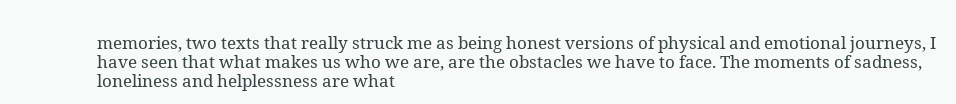memories, two texts that really struck me as being honest versions of physical and emotional journeys, I have seen that what makes us who we are, are the obstacles we have to face. The moments of sadness, loneliness and helplessness are what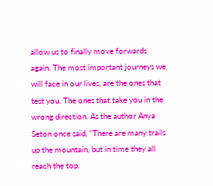allow us to finally move forwards again. The most important journeys we will face in our lives, are the ones that test you. The ones that take you in the wrong direction. As the author Anya Seton once said, "There are many trails up the mountain, but in time they all reach the top.